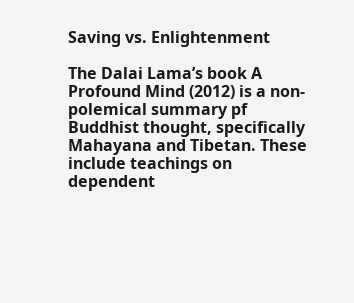Saving vs. Enlightenment

The Dalai Lama’s book A Profound Mind (2012) is a non-polemical summary pf Buddhist thought, specifically Mahayana and Tibetan. These include teachings on dependent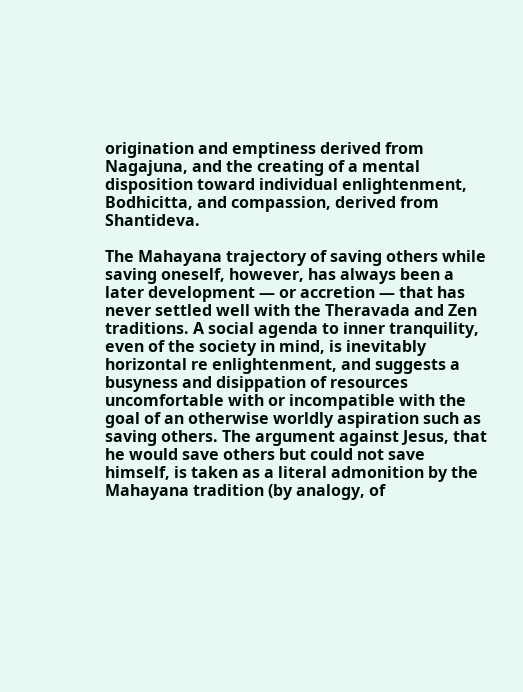origination and emptiness derived from Nagajuna, and the creating of a mental disposition toward individual enlightenment, Bodhicitta, and compassion, derived from Shantideva.

The Mahayana trajectory of saving others while saving oneself, however, has always been a later development — or accretion — that has never settled well with the Theravada and Zen traditions. A social agenda to inner tranquility, even of the society in mind, is inevitably horizontal re enlightenment, and suggests a busyness and disippation of resources uncomfortable with or incompatible with the goal of an otherwise worldly aspiration such as saving others. The argument against Jesus, that he would save others but could not save himself, is taken as a literal admonition by the Mahayana tradition (by analogy, of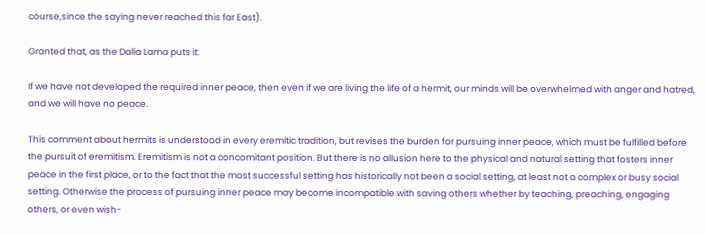course,since the saying never reached this far East).

Granted that, as the Dalia Lama puts it:

If we have not developed the required inner peace, then even if we are living the life of a hermit, our minds will be overwhelmed with anger and hatred, and we will have no peace.

This comment about hermits is understood in every eremitic tradition, but revises the burden for pursuing inner peace, which must be fulfilled before the pursuit of eremitism. Eremitism is not a concomitant position. But there is no allusion here to the physical and natural setting that fosters inner peace in the first place, or to the fact that the most successful setting has historically not been a social setting, at least not a complex or busy social setting. Otherwise the process of pursuing inner peace may become incompatible with saving others whether by teaching, preaching, engaging others, or even wish-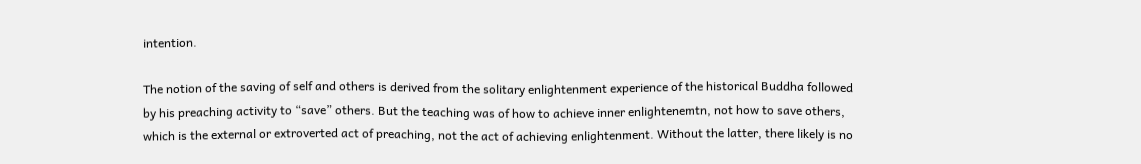intention.

The notion of the saving of self and others is derived from the solitary enlightenment experience of the historical Buddha followed by his preaching activity to “save” others. But the teaching was of how to achieve inner enlightenemtn, not how to save others, which is the external or extroverted act of preaching, not the act of achieving enlightenment. Without the latter, there likely is no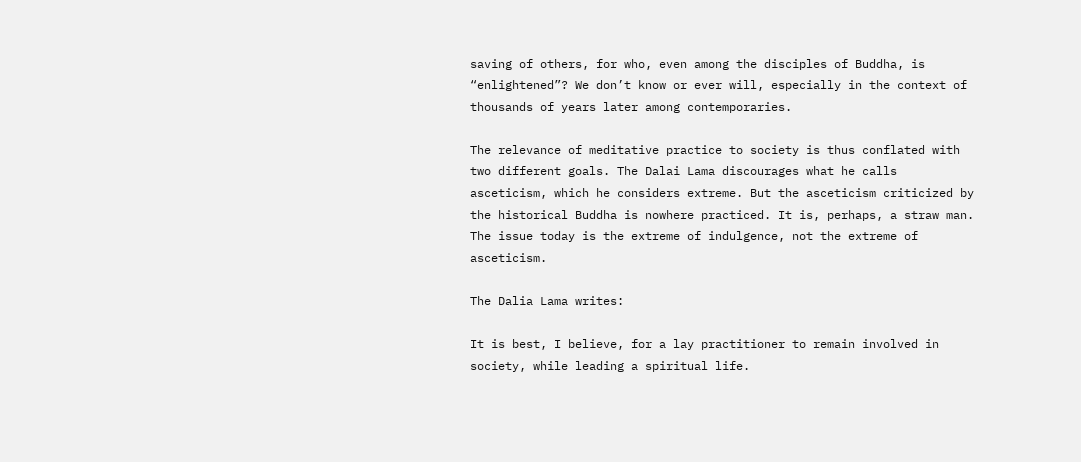saving of others, for who, even among the disciples of Buddha, is “enlightened”? We don’t know or ever will, especially in the context of thousands of years later among contemporaries.

The relevance of meditative practice to society is thus conflated with two different goals. The Dalai Lama discourages what he calls asceticism, which he considers extreme. But the asceticism criticized by the historical Buddha is nowhere practiced. It is, perhaps, a straw man. The issue today is the extreme of indulgence, not the extreme of asceticism.

The Dalia Lama writes:

It is best, I believe, for a lay practitioner to remain involved in society, while leading a spiritual life.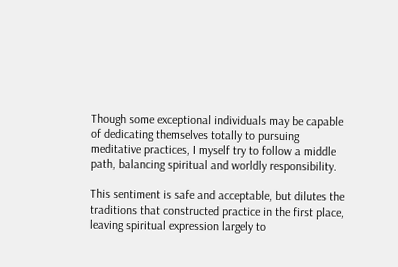Though some exceptional individuals may be capable of dedicating themselves totally to pursuing meditative practices, I myself try to follow a middle path, balancing spiritual and worldly responsibility.

This sentiment is safe and acceptable, but dilutes the traditions that constructed practice in the first place, leaving spiritual expression largely to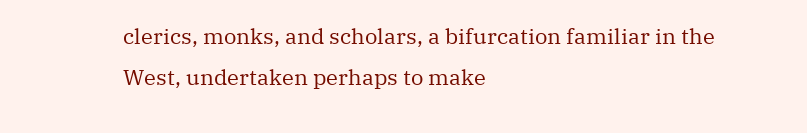clerics, monks, and scholars, a bifurcation familiar in the West, undertaken perhaps to make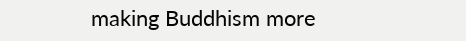making Buddhism more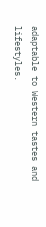adaptable to Western tastes and lifestyles.